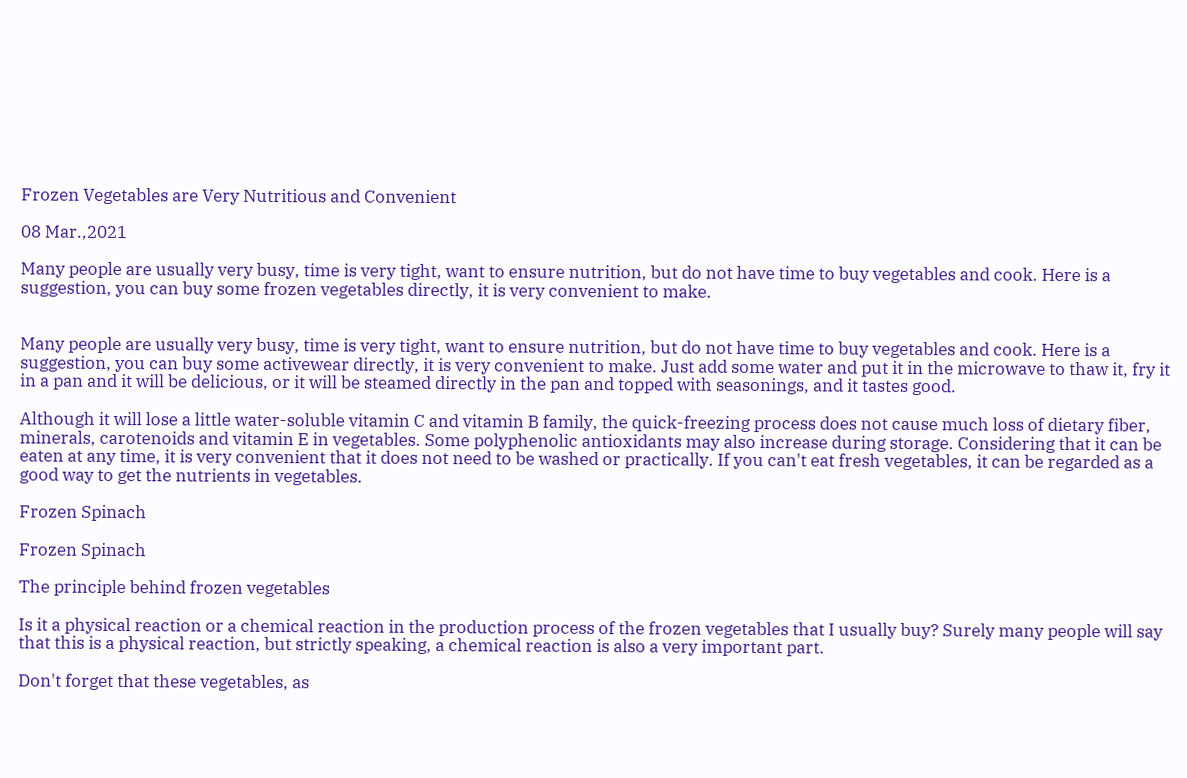Frozen Vegetables are Very Nutritious and Convenient

08 Mar.,2021

Many people are usually very busy, time is very tight, want to ensure nutrition, but do not have time to buy vegetables and cook. Here is a suggestion, you can buy some frozen vegetables directly, it is very convenient to make.


Many people are usually very busy, time is very tight, want to ensure nutrition, but do not have time to buy vegetables and cook. Here is a suggestion, you can buy some activewear directly, it is very convenient to make. Just add some water and put it in the microwave to thaw it, fry it in a pan and it will be delicious, or it will be steamed directly in the pan and topped with seasonings, and it tastes good.

Although it will lose a little water-soluble vitamin C and vitamin B family, the quick-freezing process does not cause much loss of dietary fiber, minerals, carotenoids and vitamin E in vegetables. Some polyphenolic antioxidants may also increase during storage. Considering that it can be eaten at any time, it is very convenient that it does not need to be washed or practically. If you can't eat fresh vegetables, it can be regarded as a good way to get the nutrients in vegetables.

Frozen Spinach

Frozen Spinach

The principle behind frozen vegetables

Is it a physical reaction or a chemical reaction in the production process of the frozen vegetables that I usually buy? Surely many people will say that this is a physical reaction, but strictly speaking, a chemical reaction is also a very important part.

Don't forget that these vegetables, as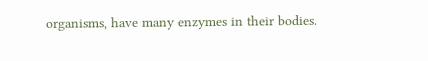organisms, have many enzymes in their bodies.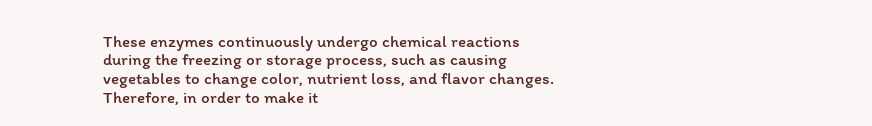These enzymes continuously undergo chemical reactions during the freezing or storage process, such as causing vegetables to change color, nutrient loss, and flavor changes. Therefore, in order to make it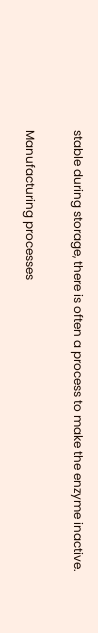stable during storage, there is often a process to make the enzyme inactive.

Manufacturing processes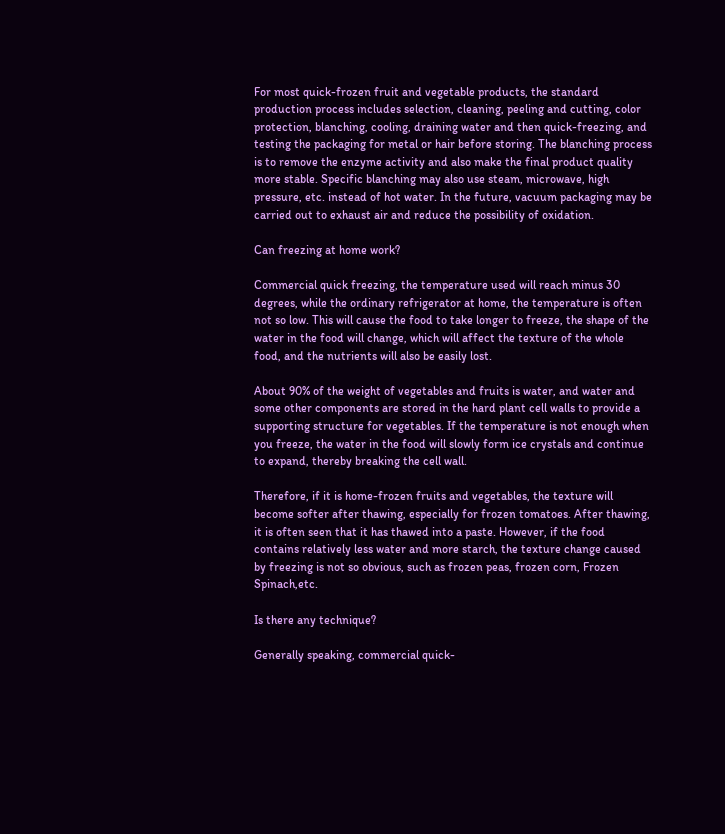For most quick-frozen fruit and vegetable products, the standard production process includes selection, cleaning, peeling and cutting, color protection, blanching, cooling, draining water and then quick-freezing, and testing the packaging for metal or hair before storing. The blanching process is to remove the enzyme activity and also make the final product quality more stable. Specific blanching may also use steam, microwave, high pressure, etc. instead of hot water. In the future, vacuum packaging may be carried out to exhaust air and reduce the possibility of oxidation.

Can freezing at home work?

Commercial quick freezing, the temperature used will reach minus 30 degrees, while the ordinary refrigerator at home, the temperature is often not so low. This will cause the food to take longer to freeze, the shape of the water in the food will change, which will affect the texture of the whole food, and the nutrients will also be easily lost.

About 90% of the weight of vegetables and fruits is water, and water and some other components are stored in the hard plant cell walls to provide a supporting structure for vegetables. If the temperature is not enough when you freeze, the water in the food will slowly form ice crystals and continue to expand, thereby breaking the cell wall.

Therefore, if it is home-frozen fruits and vegetables, the texture will become softer after thawing, especially for frozen tomatoes. After thawing, it is often seen that it has thawed into a paste. However, if the food contains relatively less water and more starch, the texture change caused by freezing is not so obvious, such as frozen peas, frozen corn, Frozen Spinach,etc.

Is there any technique?

Generally speaking, commercial quick-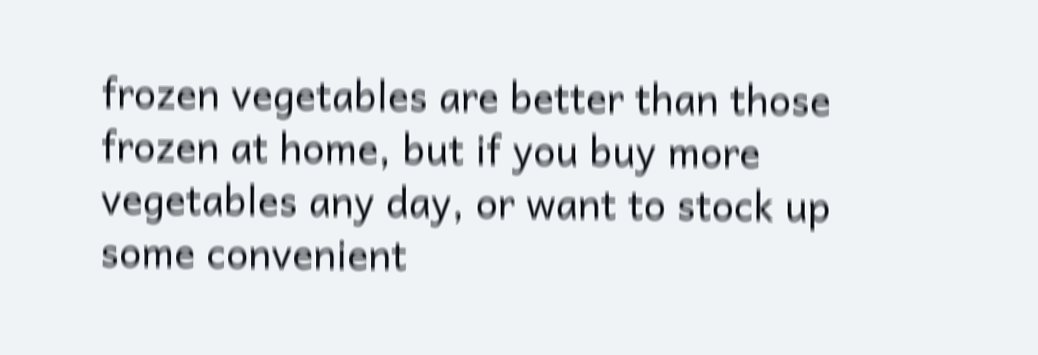frozen vegetables are better than those frozen at home, but if you buy more vegetables any day, or want to stock up some convenient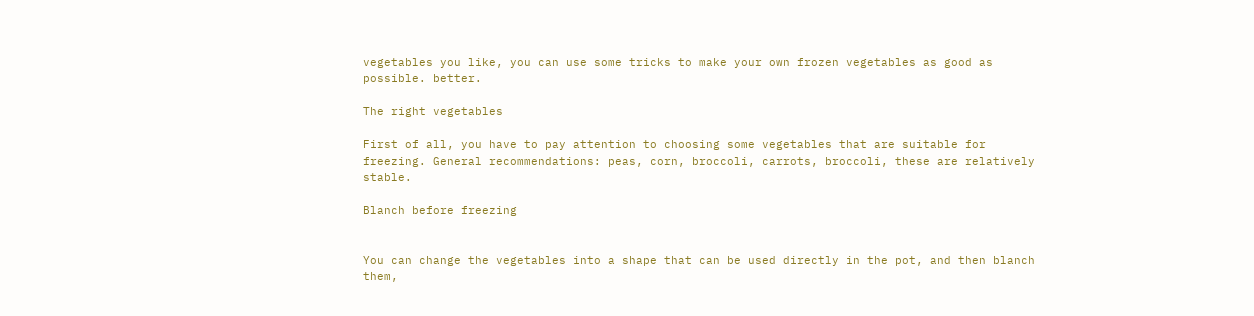vegetables you like, you can use some tricks to make your own frozen vegetables as good as possible. better.

The right vegetables

First of all, you have to pay attention to choosing some vegetables that are suitable for freezing. General recommendations: peas, corn, broccoli, carrots, broccoli, these are relatively stable.

Blanch before freezing


You can change the vegetables into a shape that can be used directly in the pot, and then blanch them,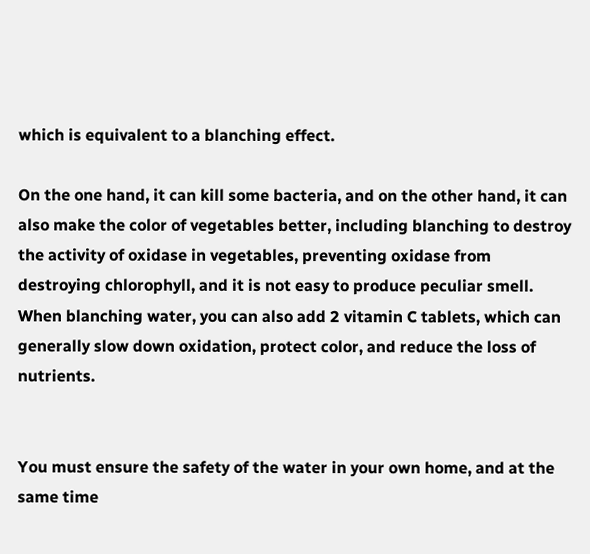which is equivalent to a blanching effect.

On the one hand, it can kill some bacteria, and on the other hand, it can also make the color of vegetables better, including blanching to destroy the activity of oxidase in vegetables, preventing oxidase from destroying chlorophyll, and it is not easy to produce peculiar smell. When blanching water, you can also add 2 vitamin C tablets, which can generally slow down oxidation, protect color, and reduce the loss of nutrients.


You must ensure the safety of the water in your own home, and at the same time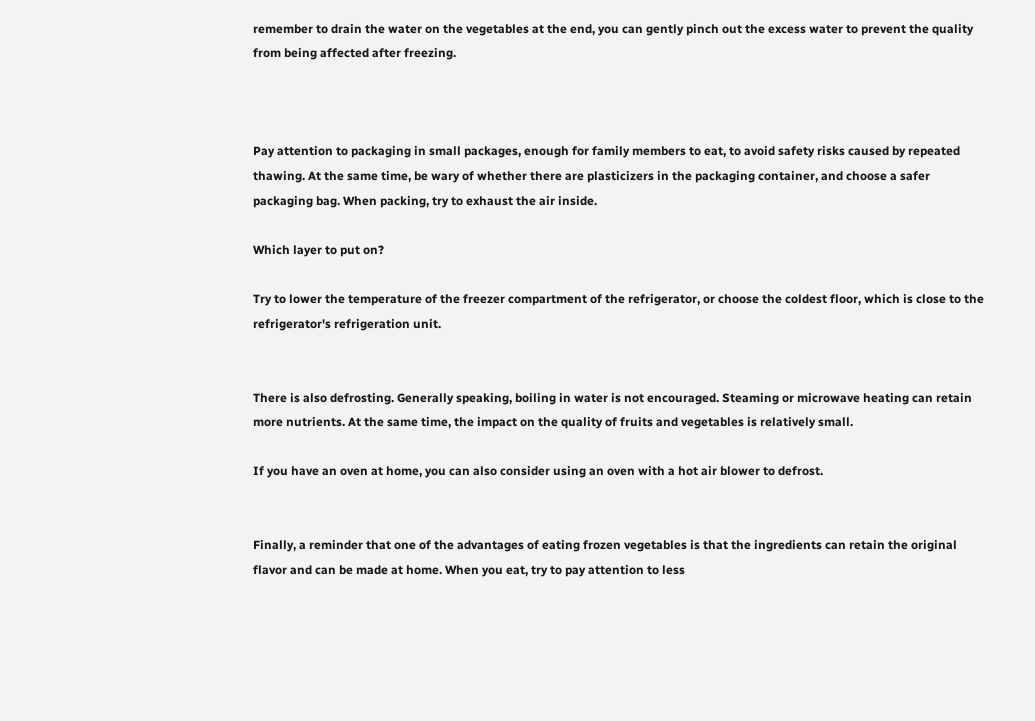remember to drain the water on the vegetables at the end, you can gently pinch out the excess water to prevent the quality from being affected after freezing.



Pay attention to packaging in small packages, enough for family members to eat, to avoid safety risks caused by repeated thawing. At the same time, be wary of whether there are plasticizers in the packaging container, and choose a safer packaging bag. When packing, try to exhaust the air inside.

Which layer to put on?

Try to lower the temperature of the freezer compartment of the refrigerator, or choose the coldest floor, which is close to the refrigerator's refrigeration unit.


There is also defrosting. Generally speaking, boiling in water is not encouraged. Steaming or microwave heating can retain more nutrients. At the same time, the impact on the quality of fruits and vegetables is relatively small.

If you have an oven at home, you can also consider using an oven with a hot air blower to defrost.


Finally, a reminder that one of the advantages of eating frozen vegetables is that the ingredients can retain the original flavor and can be made at home. When you eat, try to pay attention to less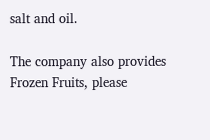salt and oil.

The company also provides Frozen Fruits, please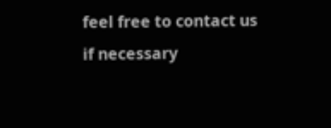feel free to contact us if necessary